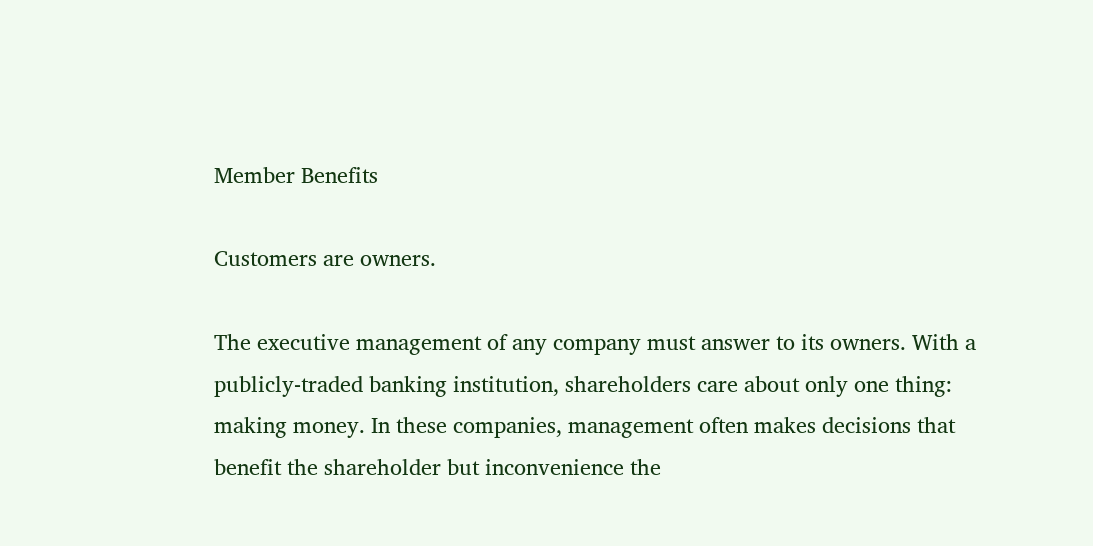Member Benefits

Customers are owners.

The executive management of any company must answer to its owners. With a publicly-traded banking institution, shareholders care about only one thing: making money. In these companies, management often makes decisions that benefit the shareholder but inconvenience the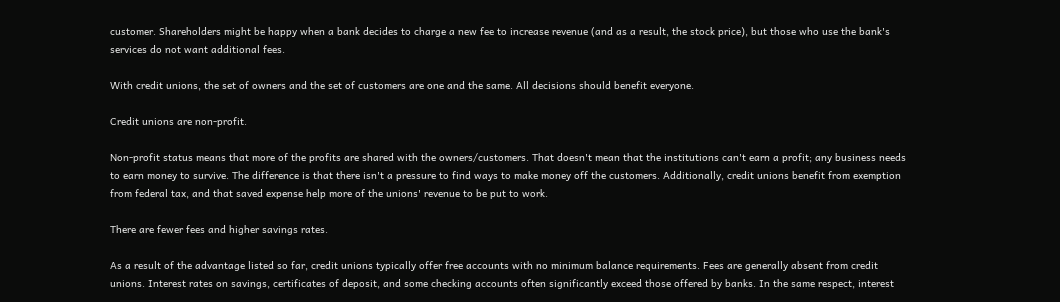customer. Shareholders might be happy when a bank decides to charge a new fee to increase revenue (and as a result, the stock price), but those who use the bank's services do not want additional fees.

With credit unions, the set of owners and the set of customers are one and the same. All decisions should benefit everyone.

Credit unions are non-profit.

Non-profit status means that more of the profits are shared with the owners/customers. That doesn't mean that the institutions can't earn a profit; any business needs to earn money to survive. The difference is that there isn't a pressure to find ways to make money off the customers. Additionally, credit unions benefit from exemption from federal tax, and that saved expense help more of the unions' revenue to be put to work.

There are fewer fees and higher savings rates.

As a result of the advantage listed so far, credit unions typically offer free accounts with no minimum balance requirements. Fees are generally absent from credit unions. Interest rates on savings, certificates of deposit, and some checking accounts often significantly exceed those offered by banks. In the same respect, interest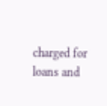charged for loans and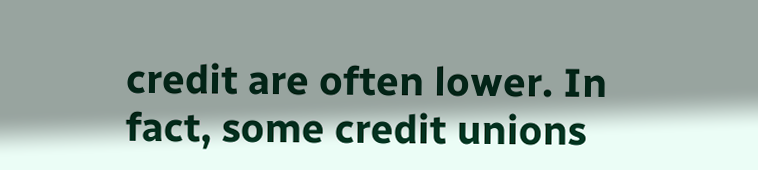credit are often lower. In fact, some credit unions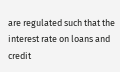are regulated such that the interest rate on loans and credit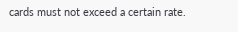cards must not exceed a certain rate.